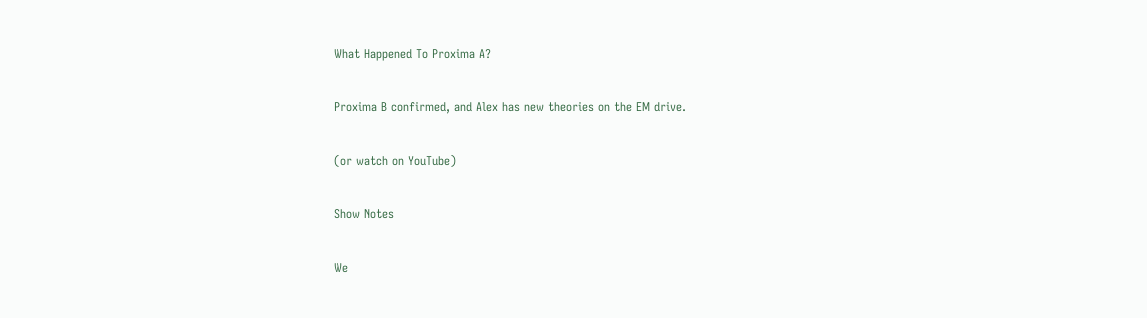What Happened To Proxima A?

Proxima B confirmed, and Alex has new theories on the EM drive.

(or watch on YouTube)

Show Notes

We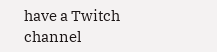have a Twitch channel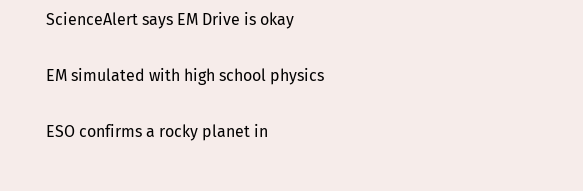ScienceAlert says EM Drive is okay

EM simulated with high school physics

ESO confirms a rocky planet in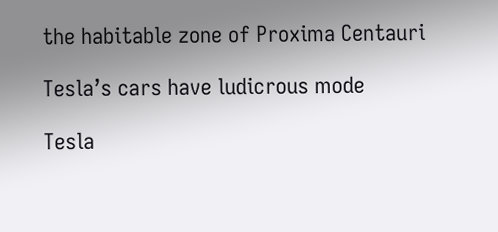the habitable zone of Proxima Centauri

Tesla’s cars have ludicrous mode

Tesla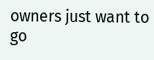owners just want to go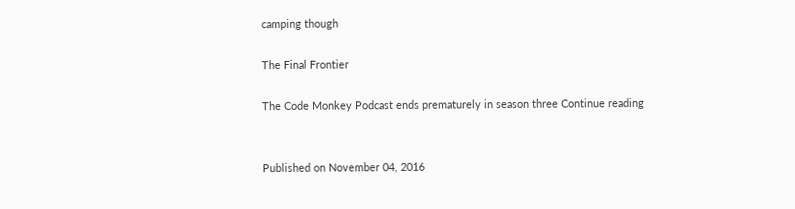camping though

The Final Frontier

The Code Monkey Podcast ends prematurely in season three Continue reading


Published on November 04, 2016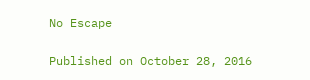No Escape

Published on October 28, 2016